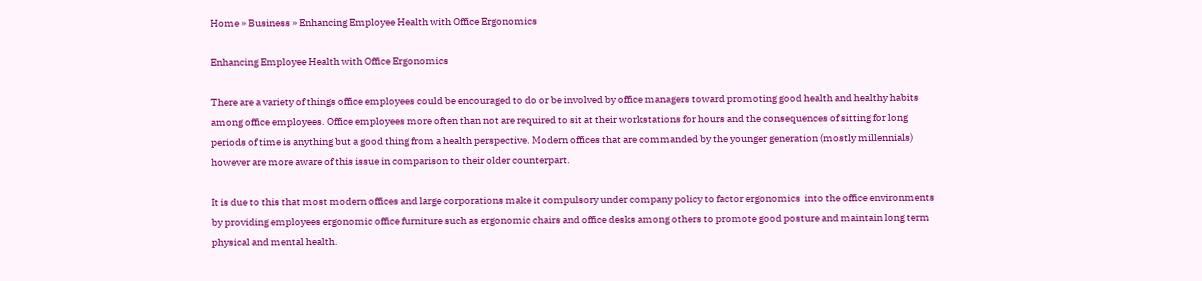Home » Business » Enhancing Employee Health with Office Ergonomics

Enhancing Employee Health with Office Ergonomics

There are a variety of things office employees could be encouraged to do or be involved by office managers toward promoting good health and healthy habits among office employees. Office employees more often than not are required to sit at their workstations for hours and the consequences of sitting for long periods of time is anything but a good thing from a health perspective. Modern offices that are commanded by the younger generation (mostly millennials) however are more aware of this issue in comparison to their older counterpart.

It is due to this that most modern offices and large corporations make it compulsory under company policy to factor ergonomics  into the office environments by providing employees ergonomic office furniture such as ergonomic chairs and office desks among others to promote good posture and maintain long term physical and mental health.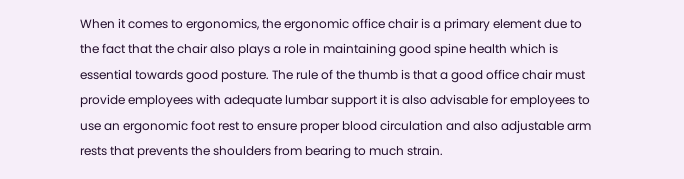When it comes to ergonomics, the ergonomic office chair is a primary element due to the fact that the chair also plays a role in maintaining good spine health which is essential towards good posture. The rule of the thumb is that a good office chair must provide employees with adequate lumbar support it is also advisable for employees to use an ergonomic foot rest to ensure proper blood circulation and also adjustable arm rests that prevents the shoulders from bearing to much strain.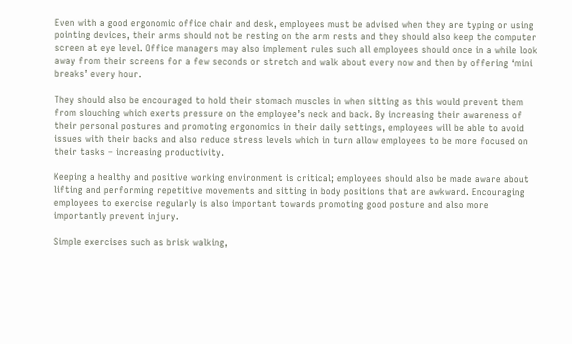Even with a good ergonomic office chair and desk, employees must be advised when they are typing or using pointing devices, their arms should not be resting on the arm rests and they should also keep the computer screen at eye level. Office managers may also implement rules such all employees should once in a while look away from their screens for a few seconds or stretch and walk about every now and then by offering ‘mini breaks’ every hour.

They should also be encouraged to hold their stomach muscles in when sitting as this would prevent them from slouching which exerts pressure on the employee’s neck and back. By increasing their awareness of their personal postures and promoting ergonomics in their daily settings, employees will be able to avoid issues with their backs and also reduce stress levels which in turn allow employees to be more focused on their tasks – increasing productivity.

Keeping a healthy and positive working environment is critical; employees should also be made aware about lifting and performing repetitive movements and sitting in body positions that are awkward. Encouraging employees to exercise regularly is also important towards promoting good posture and also more importantly prevent injury.

Simple exercises such as brisk walking,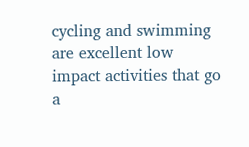cycling and swimming are excellent low impact activities that go a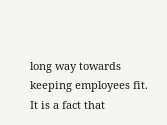long way towards keeping employees fit. It is a fact that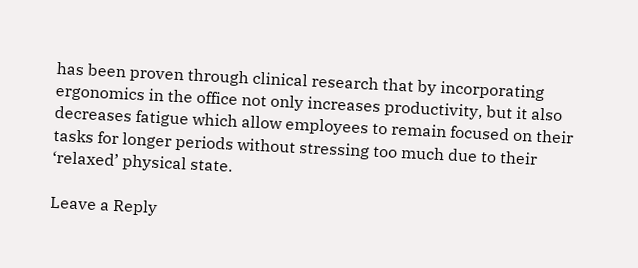has been proven through clinical research that by incorporating ergonomics in the office not only increases productivity, but it also decreases fatigue which allow employees to remain focused on their tasks for longer periods without stressing too much due to their ‘relaxed’ physical state.

Leave a Reply